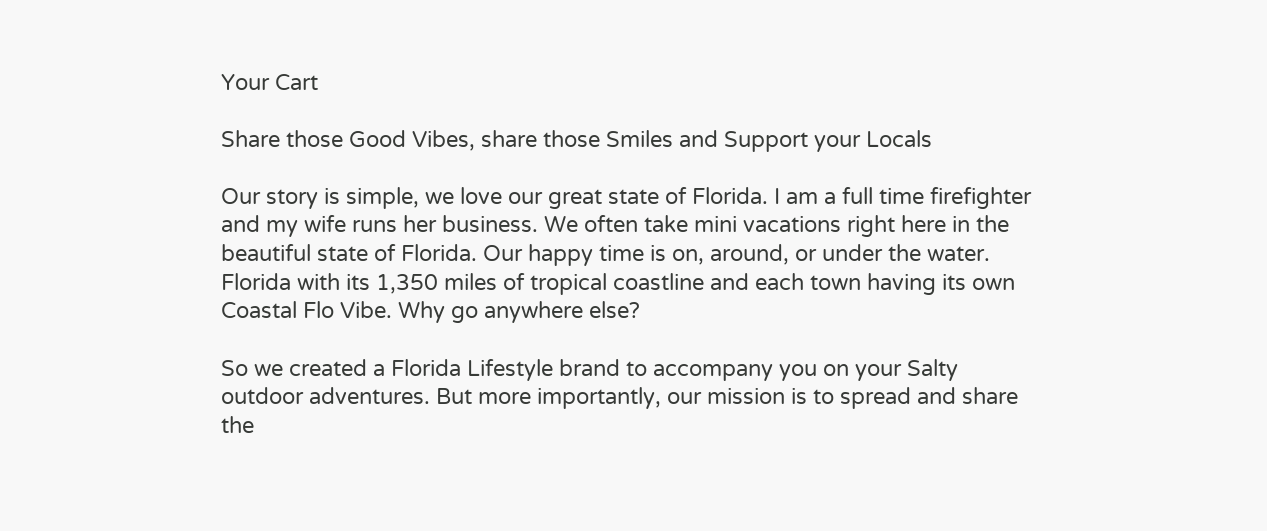Your Cart

Share those Good Vibes, share those Smiles and Support your Locals

Our story is simple, we love our great state of Florida. I am a full time firefighter and my wife runs her business. We often take mini vacations right here in the beautiful state of Florida. Our happy time is on, around, or under the water. Florida with its 1,350 miles of tropical coastline and each town having its own Coastal Flo Vibe. Why go anywhere else?

So we created a Florida Lifestyle brand to accompany you on your Salty outdoor adventures. But more importantly, our mission is to spread and share the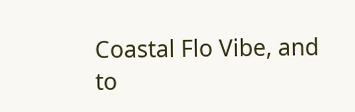Coastal Flo Vibe, and to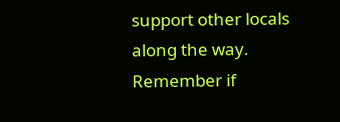support other locals along the way. Remember if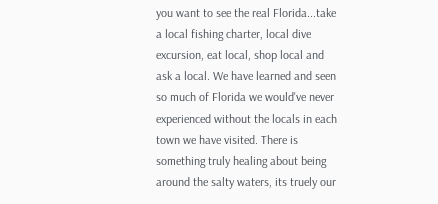you want to see the real Florida...take a local fishing charter, local dive excursion, eat local, shop local and ask a local. We have learned and seen so much of Florida we would've never experienced without the locals in each town we have visited. There is something truly healing about being around the salty waters, its truely our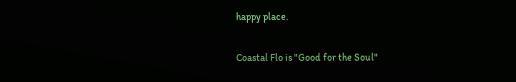happy place.

Coastal Flo is "Good for the Soul"